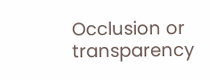Occlusion or transparency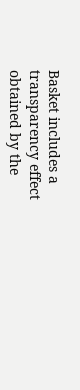Basket includes a transparency effect obtained by the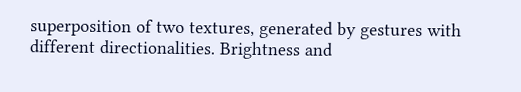superposition of two textures, generated by gestures with different directionalities. Brightness and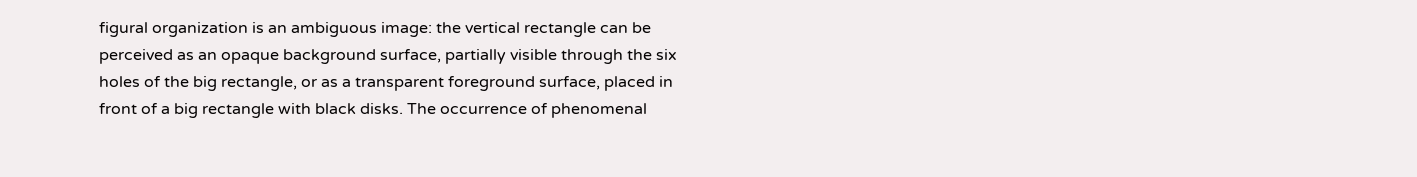figural organization is an ambiguous image: the vertical rectangle can be perceived as an opaque background surface, partially visible through the six holes of the big rectangle, or as a transparent foreground surface, placed in front of a big rectangle with black disks. The occurrence of phenomenal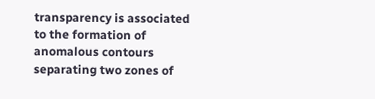transparency is associated to the formation of anomalous contours separating two zones of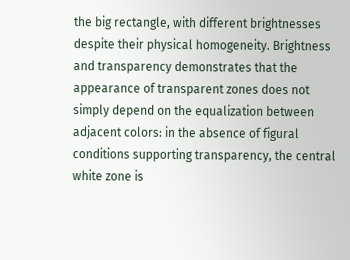the big rectangle, with different brightnesses despite their physical homogeneity. Brightness and transparency demonstrates that the appearance of transparent zones does not simply depend on the equalization between adjacent colors: in the absence of figural conditions supporting transparency, the central white zone is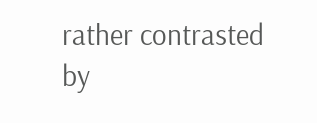rather contrasted by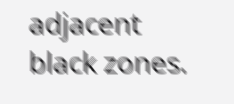adjacent black zones.